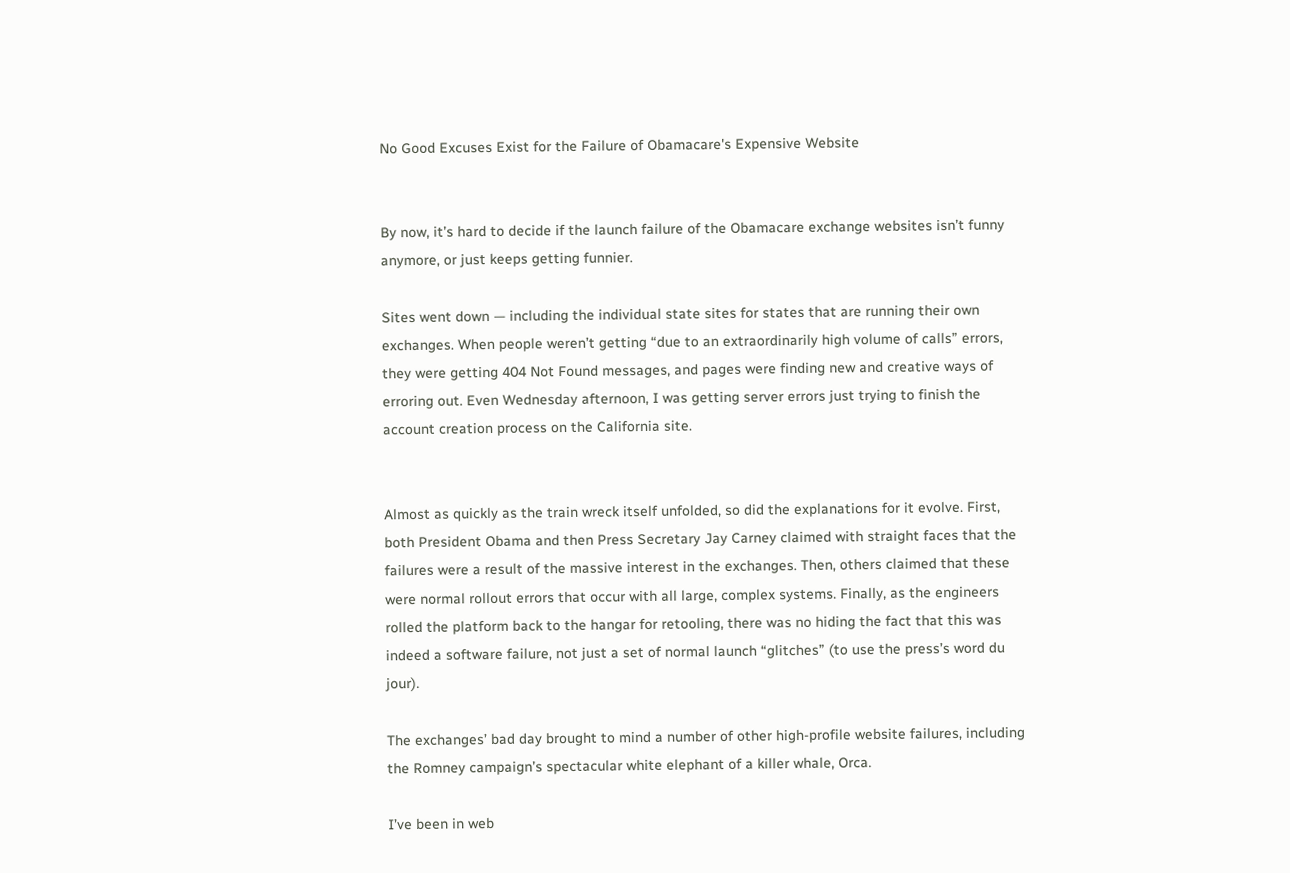No Good Excuses Exist for the Failure of Obamacare's Expensive Website


By now, it’s hard to decide if the launch failure of the Obamacare exchange websites isn’t funny anymore, or just keeps getting funnier.

Sites went down — including the individual state sites for states that are running their own exchanges. When people weren’t getting “due to an extraordinarily high volume of calls” errors, they were getting 404 Not Found messages, and pages were finding new and creative ways of erroring out. Even Wednesday afternoon, I was getting server errors just trying to finish the account creation process on the California site.


Almost as quickly as the train wreck itself unfolded, so did the explanations for it evolve. First, both President Obama and then Press Secretary Jay Carney claimed with straight faces that the failures were a result of the massive interest in the exchanges. Then, others claimed that these were normal rollout errors that occur with all large, complex systems. Finally, as the engineers rolled the platform back to the hangar for retooling, there was no hiding the fact that this was indeed a software failure, not just a set of normal launch “glitches” (to use the press’s word du jour).

The exchanges’ bad day brought to mind a number of other high-profile website failures, including the Romney campaign’s spectacular white elephant of a killer whale, Orca.

I’ve been in web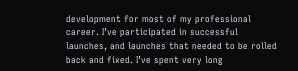development for most of my professional career. I’ve participated in successful launches, and launches that needed to be rolled back and fixed. I’ve spent very long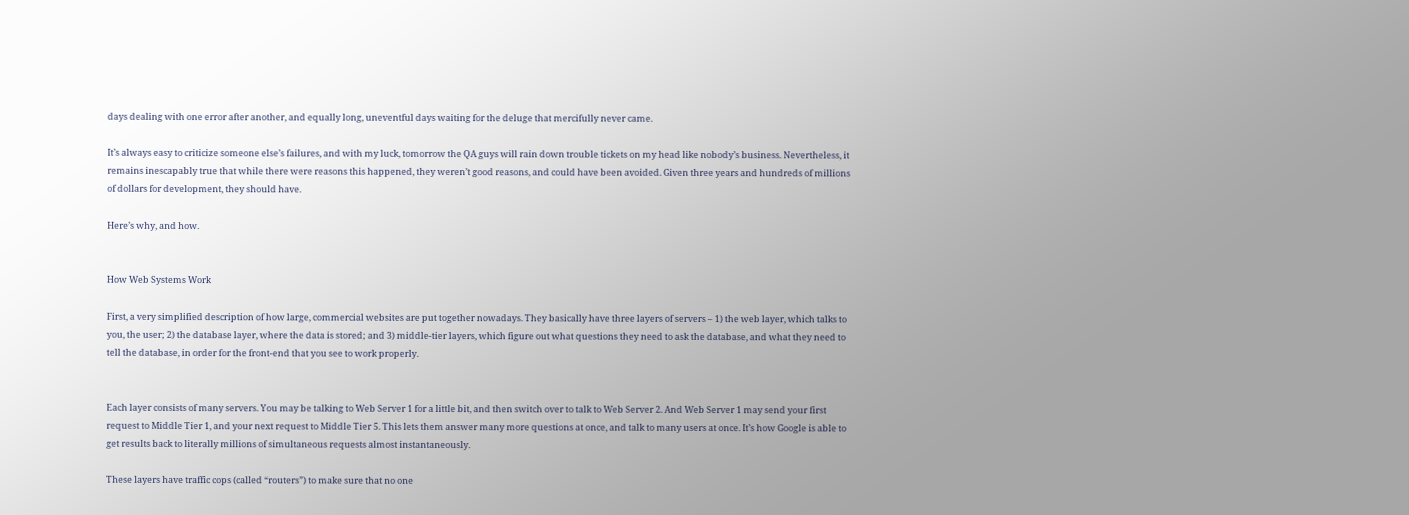days dealing with one error after another, and equally long, uneventful days waiting for the deluge that mercifully never came.

It’s always easy to criticize someone else’s failures, and with my luck, tomorrow the QA guys will rain down trouble tickets on my head like nobody’s business. Nevertheless, it remains inescapably true that while there were reasons this happened, they weren’t good reasons, and could have been avoided. Given three years and hundreds of millions of dollars for development, they should have.

Here’s why, and how.


How Web Systems Work

First, a very simplified description of how large, commercial websites are put together nowadays. They basically have three layers of servers – 1) the web layer, which talks to you, the user; 2) the database layer, where the data is stored; and 3) middle-tier layers, which figure out what questions they need to ask the database, and what they need to tell the database, in order for the front-end that you see to work properly.


Each layer consists of many servers. You may be talking to Web Server 1 for a little bit, and then switch over to talk to Web Server 2. And Web Server 1 may send your first request to Middle Tier 1, and your next request to Middle Tier 5. This lets them answer many more questions at once, and talk to many users at once. It’s how Google is able to get results back to literally millions of simultaneous requests almost instantaneously.

These layers have traffic cops (called “routers”) to make sure that no one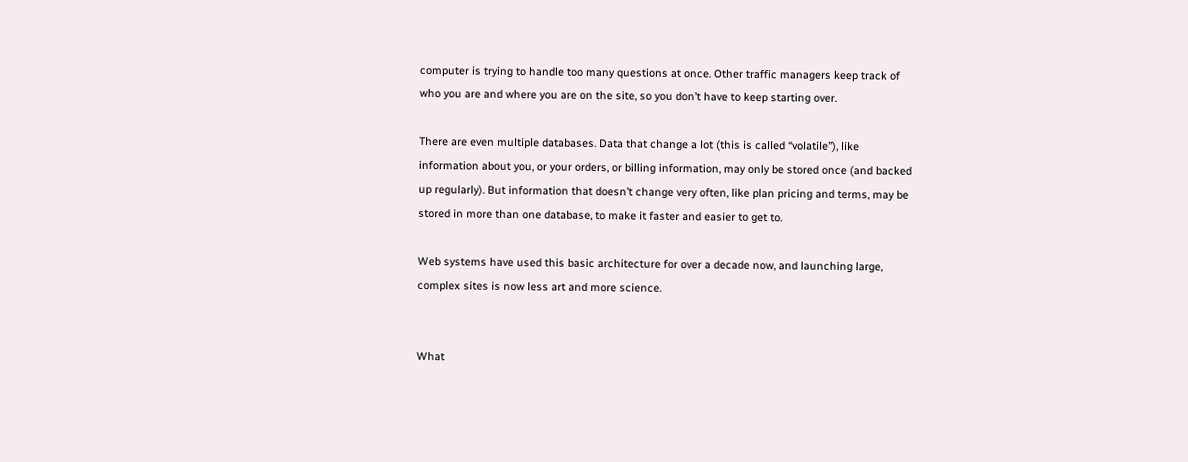computer is trying to handle too many questions at once. Other traffic managers keep track of who you are and where you are on the site, so you don’t have to keep starting over.

There are even multiple databases. Data that change a lot (this is called “volatile”), like information about you, or your orders, or billing information, may only be stored once (and backed up regularly). But information that doesn’t change very often, like plan pricing and terms, may be stored in more than one database, to make it faster and easier to get to.

Web systems have used this basic architecture for over a decade now, and launching large, complex sites is now less art and more science.


What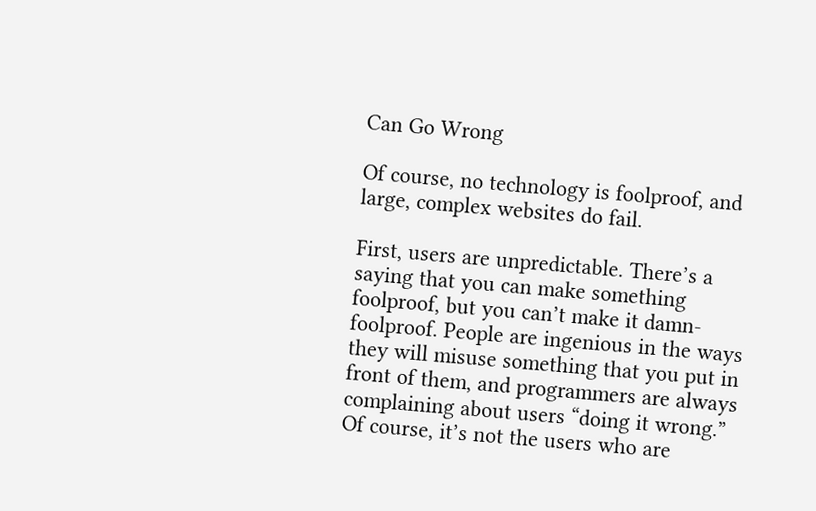Can Go Wrong

Of course, no technology is foolproof, and large, complex websites do fail.

First, users are unpredictable. There’s a saying that you can make something foolproof, but you can’t make it damn-foolproof. People are ingenious in the ways they will misuse something that you put in front of them, and programmers are always complaining about users “doing it wrong.” Of course, it’s not the users who are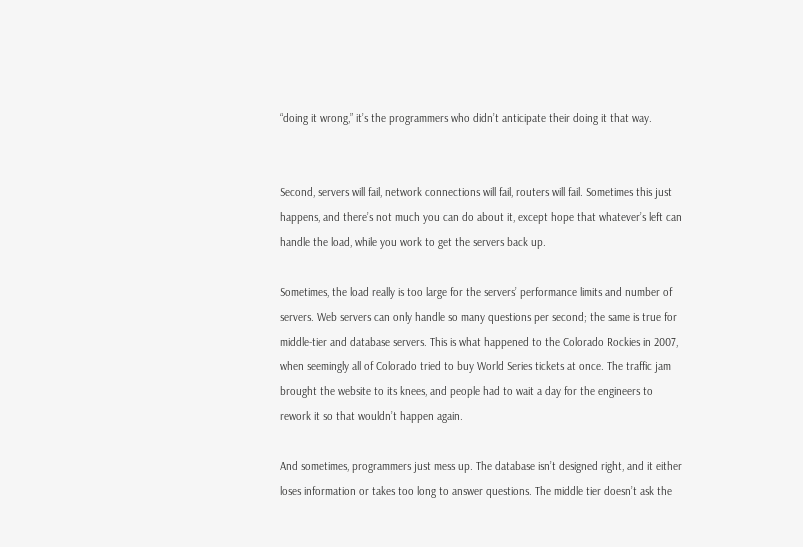“doing it wrong,” it’s the programmers who didn’t anticipate their doing it that way.


Second, servers will fail, network connections will fail, routers will fail. Sometimes this just happens, and there’s not much you can do about it, except hope that whatever’s left can handle the load, while you work to get the servers back up.

Sometimes, the load really is too large for the servers’ performance limits and number of servers. Web servers can only handle so many questions per second; the same is true for middle-tier and database servers. This is what happened to the Colorado Rockies in 2007, when seemingly all of Colorado tried to buy World Series tickets at once. The traffic jam brought the website to its knees, and people had to wait a day for the engineers to rework it so that wouldn’t happen again.

And sometimes, programmers just mess up. The database isn’t designed right, and it either loses information or takes too long to answer questions. The middle tier doesn’t ask the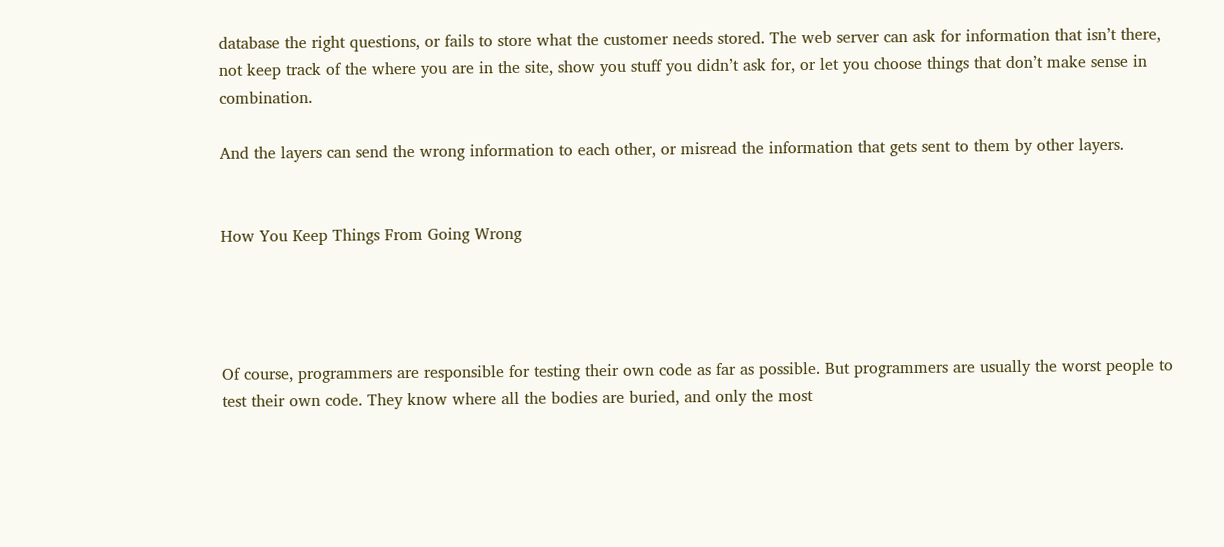database the right questions, or fails to store what the customer needs stored. The web server can ask for information that isn’t there, not keep track of the where you are in the site, show you stuff you didn’t ask for, or let you choose things that don’t make sense in combination.

And the layers can send the wrong information to each other, or misread the information that gets sent to them by other layers.


How You Keep Things From Going Wrong




Of course, programmers are responsible for testing their own code as far as possible. But programmers are usually the worst people to test their own code. They know where all the bodies are buried, and only the most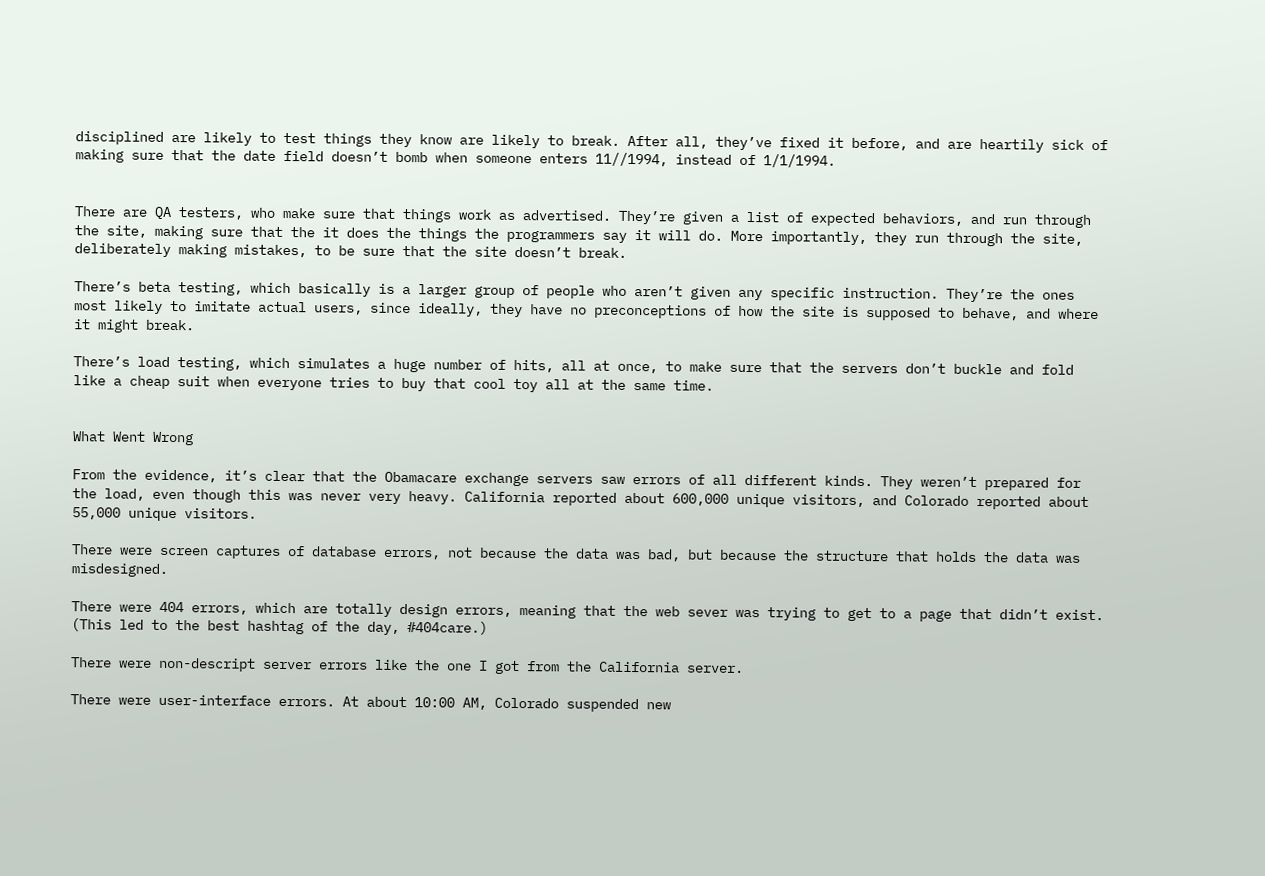disciplined are likely to test things they know are likely to break. After all, they’ve fixed it before, and are heartily sick of making sure that the date field doesn’t bomb when someone enters 11//1994, instead of 1/1/1994.


There are QA testers, who make sure that things work as advertised. They’re given a list of expected behaviors, and run through the site, making sure that the it does the things the programmers say it will do. More importantly, they run through the site, deliberately making mistakes, to be sure that the site doesn’t break.

There’s beta testing, which basically is a larger group of people who aren’t given any specific instruction. They’re the ones most likely to imitate actual users, since ideally, they have no preconceptions of how the site is supposed to behave, and where it might break.

There’s load testing, which simulates a huge number of hits, all at once, to make sure that the servers don’t buckle and fold like a cheap suit when everyone tries to buy that cool toy all at the same time.


What Went Wrong

From the evidence, it’s clear that the Obamacare exchange servers saw errors of all different kinds. They weren’t prepared for the load, even though this was never very heavy. California reported about 600,000 unique visitors, and Colorado reported about 55,000 unique visitors.

There were screen captures of database errors, not because the data was bad, but because the structure that holds the data was misdesigned.

There were 404 errors, which are totally design errors, meaning that the web sever was trying to get to a page that didn’t exist. (This led to the best hashtag of the day, #404care.)

There were non-descript server errors like the one I got from the California server.

There were user-interface errors. At about 10:00 AM, Colorado suspended new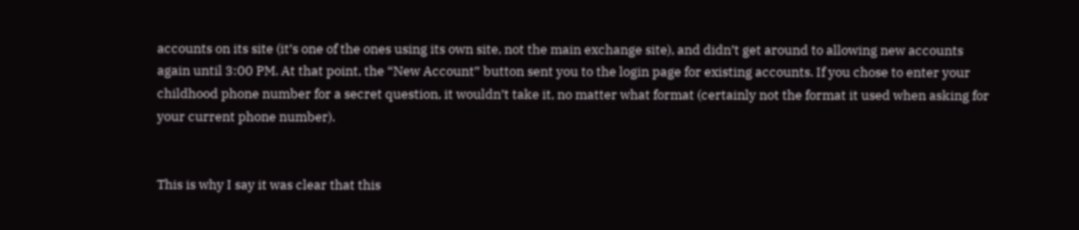accounts on its site (it’s one of the ones using its own site, not the main exchange site), and didn’t get around to allowing new accounts again until 3:00 PM. At that point, the “New Account” button sent you to the login page for existing accounts. If you chose to enter your childhood phone number for a secret question, it wouldn’t take it, no matter what format (certainly not the format it used when asking for your current phone number).


This is why I say it was clear that this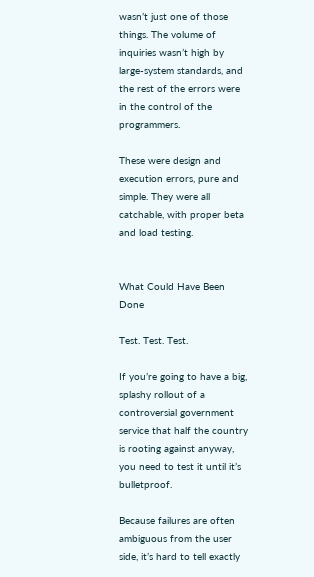wasn’t just one of those things. The volume of inquiries wasn’t high by large-system standards, and the rest of the errors were in the control of the programmers.

These were design and execution errors, pure and simple. They were all catchable, with proper beta and load testing.


What Could Have Been Done

Test. Test. Test.

If you’re going to have a big, splashy rollout of a controversial government service that half the country is rooting against anyway, you need to test it until it’s bulletproof.

Because failures are often ambiguous from the user side, it’s hard to tell exactly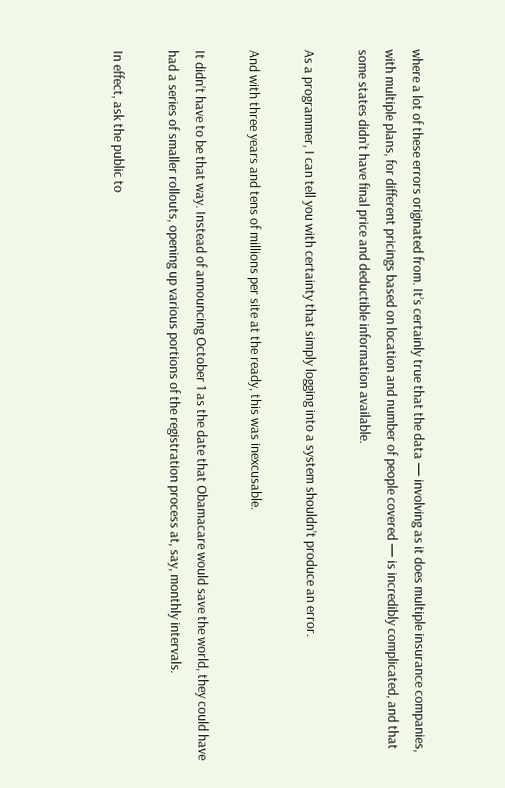where a lot of these errors originated from. It’s certainly true that the data — involving as it does multiple insurance companies, with multiple plans, for different pricings based on location and number of people covered — is incredibly complicated, and that some states didn’t have final price and deductible information available.

As a programmer, I can tell you with certainty that simply logging into a system shouldn’t produce an error.

And with three years and tens of millions per site at the ready, this was inexcusable.

It didn’t have to be that way. Instead of announcing October 1 as the date that Obamacare would save the world, they could have had a series of smaller rollouts, opening up various portions of the registration process at, say, monthly intervals.

In effect, ask the public to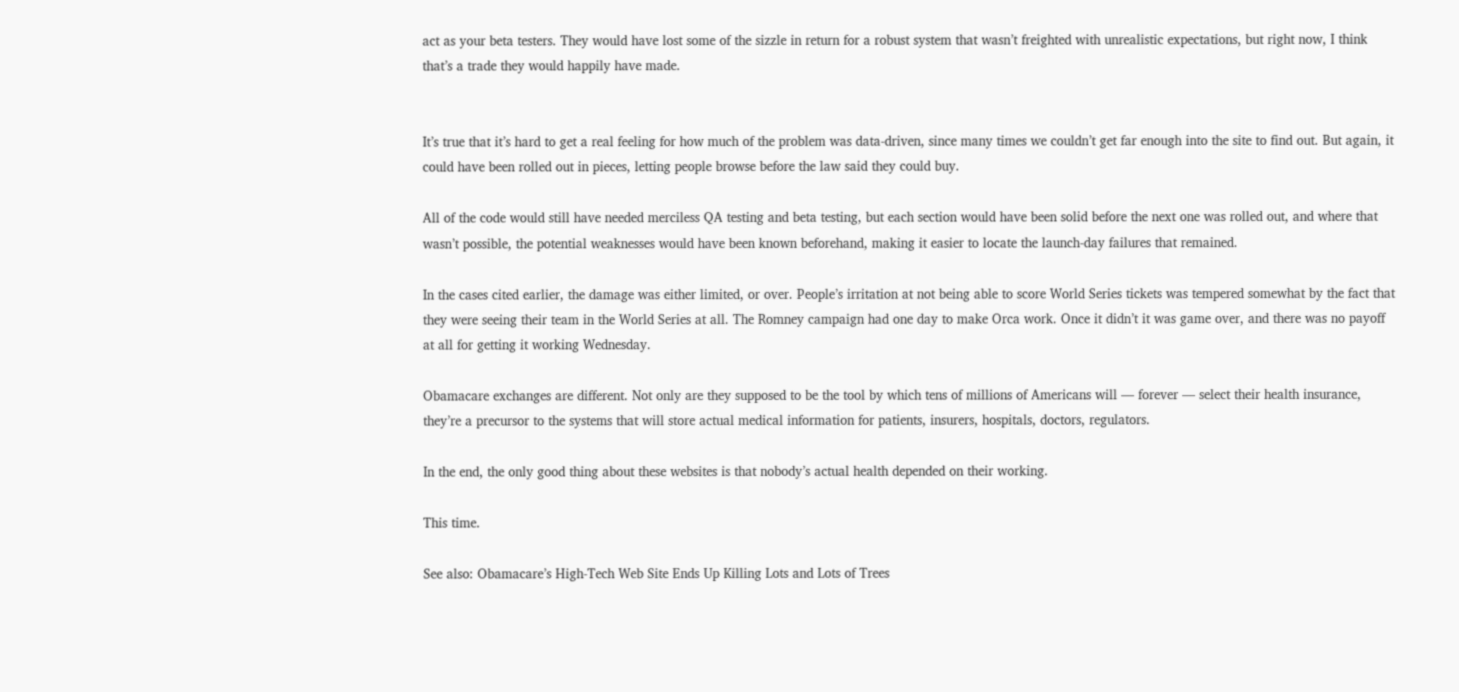act as your beta testers. They would have lost some of the sizzle in return for a robust system that wasn’t freighted with unrealistic expectations, but right now, I think that’s a trade they would happily have made.


It’s true that it’s hard to get a real feeling for how much of the problem was data-driven, since many times we couldn’t get far enough into the site to find out. But again, it could have been rolled out in pieces, letting people browse before the law said they could buy.

All of the code would still have needed merciless QA testing and beta testing, but each section would have been solid before the next one was rolled out, and where that wasn’t possible, the potential weaknesses would have been known beforehand, making it easier to locate the launch-day failures that remained.

In the cases cited earlier, the damage was either limited, or over. People’s irritation at not being able to score World Series tickets was tempered somewhat by the fact that they were seeing their team in the World Series at all. The Romney campaign had one day to make Orca work. Once it didn’t it was game over, and there was no payoff at all for getting it working Wednesday.

Obamacare exchanges are different. Not only are they supposed to be the tool by which tens of millions of Americans will — forever — select their health insurance, they’re a precursor to the systems that will store actual medical information for patients, insurers, hospitals, doctors, regulators.

In the end, the only good thing about these websites is that nobody’s actual health depended on their working.

This time.

See also: Obamacare’s High-Tech Web Site Ends Up Killing Lots and Lots of Trees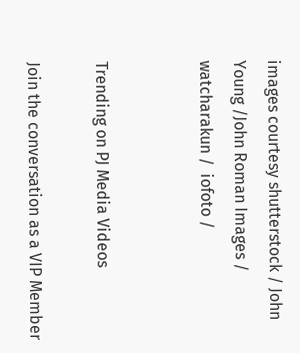images courtesy shutterstock / John Young /John Roman Images / watcharakun /  iofoto /


Trending on PJ Media Videos

Join the conversation as a VIP Member